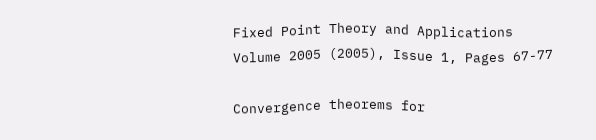Fixed Point Theory and Applications
Volume 2005 (2005), Issue 1, Pages 67-77

Convergence theorems for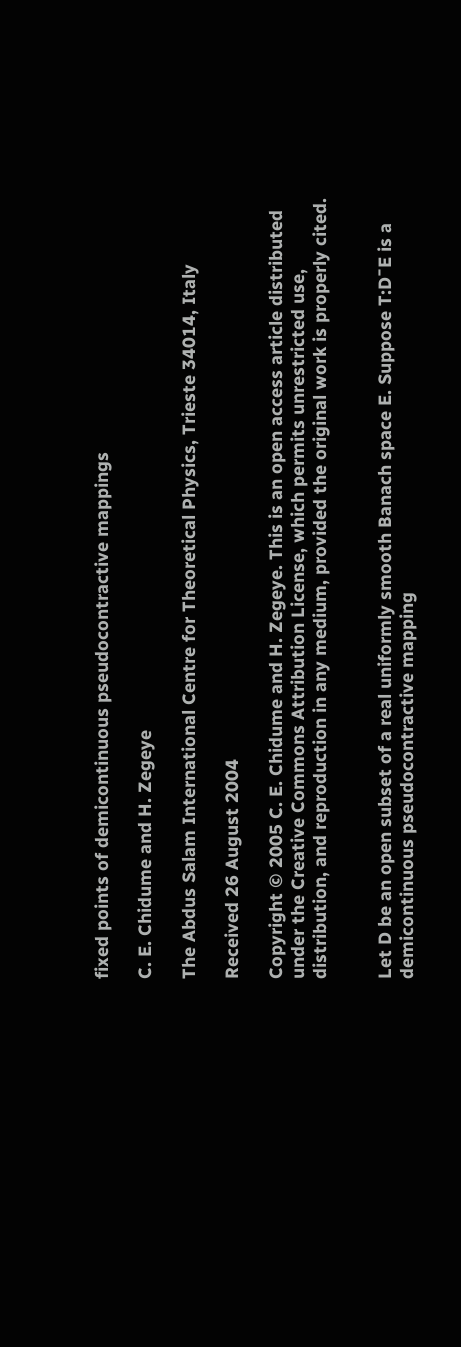fixed points of demicontinuous pseudocontractive mappings

C. E. Chidume and H. Zegeye

The Abdus Salam International Centre for Theoretical Physics, Trieste 34014, Italy

Received 26 August 2004

Copyright © 2005 C. E. Chidume and H. Zegeye. This is an open access article distributed under the Creative Commons Attribution License, which permits unrestricted use, distribution, and reproduction in any medium, provided the original work is properly cited.


Let D be an open subset of a real uniformly smooth Banach space E. Suppose T:D¯E is a demicontinuous pseudocontractive mapping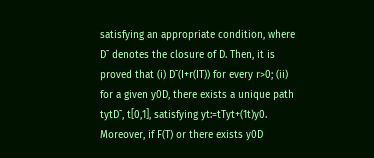satisfying an appropriate condition, where D¯ denotes the closure of D. Then, it is proved that (i) D¯(I+r(IT)) for every r>0; (ii) for a given y0D, there exists a unique path tytD¯, t[0,1], satisfying yt:=tTyt+(1t)y0. Moreover, if F(T) or there exists y0D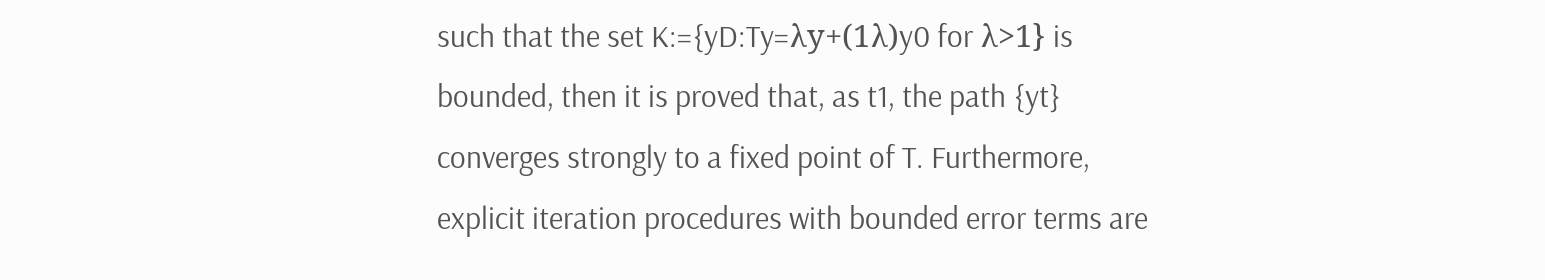such that the set K:={yD:Ty=λy+(1λ)y0 for λ>1} is bounded, then it is proved that, as t1, the path {yt} converges strongly to a fixed point of T. Furthermore, explicit iteration procedures with bounded error terms are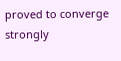proved to converge strongly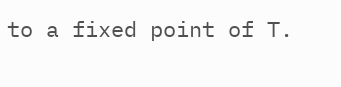to a fixed point of T.